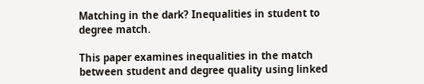Matching in the dark? Inequalities in student to degree match.

This paper examines inequalities in the match between student and degree quality using linked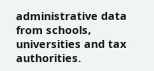administrative data from schools, universities and tax authorities.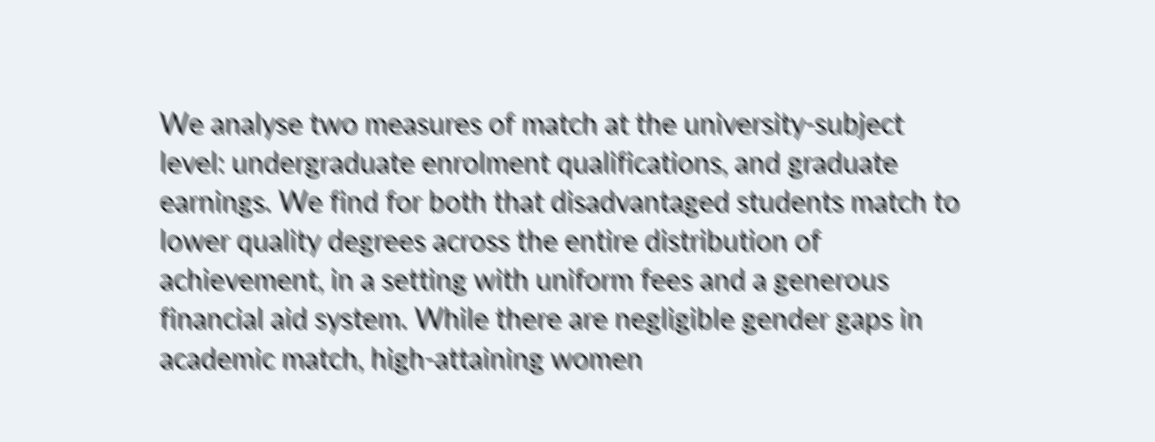We analyse two measures of match at the university-subject level: undergraduate enrolment qualifications, and graduate earnings. We find for both that disadvantaged students match to lower quality degrees across the entire distribution of achievement, in a setting with uniform fees and a generous financial aid system. While there are negligible gender gaps in academic match, high-attaining women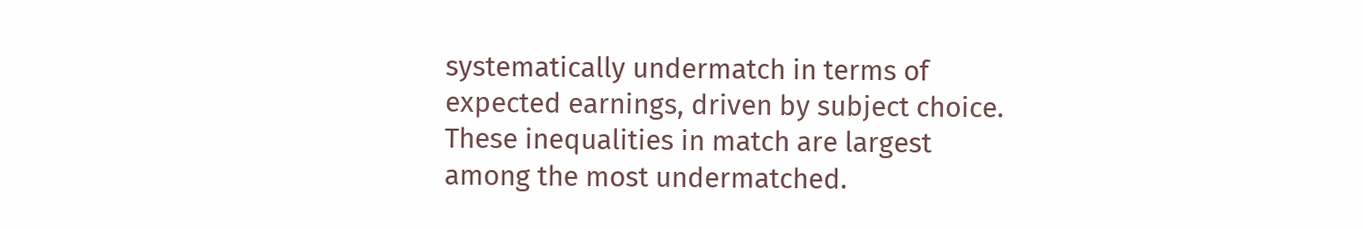systematically undermatch in terms of expected earnings, driven by subject choice. These inequalities in match are largest among the most undermatched.